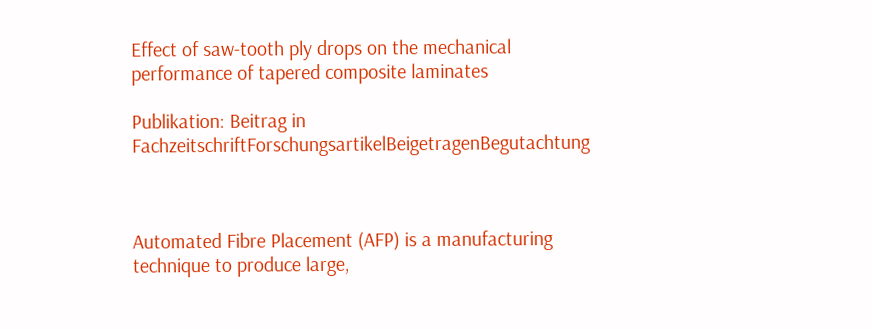Effect of saw-tooth ply drops on the mechanical performance of tapered composite laminates

Publikation: Beitrag in FachzeitschriftForschungsartikelBeigetragenBegutachtung



Automated Fibre Placement (AFP) is a manufacturing technique to produce large,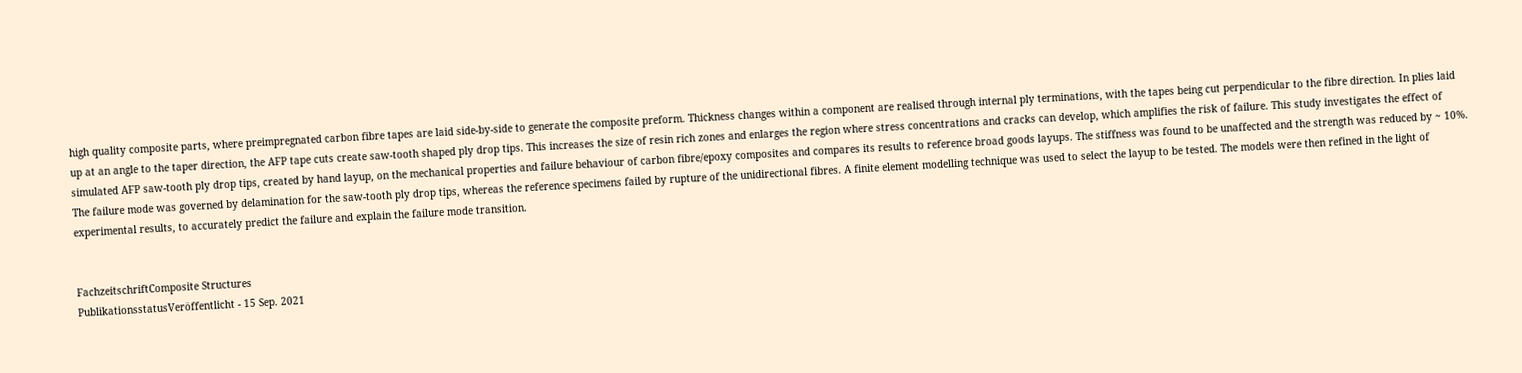high quality composite parts, where preimpregnated carbon fibre tapes are laid side-by-side to generate the composite preform. Thickness changes within a component are realised through internal ply terminations, with the tapes being cut perpendicular to the fibre direction. In plies laid up at an angle to the taper direction, the AFP tape cuts create saw-tooth shaped ply drop tips. This increases the size of resin rich zones and enlarges the region where stress concentrations and cracks can develop, which amplifies the risk of failure. This study investigates the effect of simulated AFP saw-tooth ply drop tips, created by hand layup, on the mechanical properties and failure behaviour of carbon fibre/epoxy composites and compares its results to reference broad goods layups. The stiffness was found to be unaffected and the strength was reduced by ~ 10%. The failure mode was governed by delamination for the saw-tooth ply drop tips, whereas the reference specimens failed by rupture of the unidirectional fibres. A finite element modelling technique was used to select the layup to be tested. The models were then refined in the light of experimental results, to accurately predict the failure and explain the failure mode transition.


FachzeitschriftComposite Structures
PublikationsstatusVeröffentlicht - 15 Sep. 2021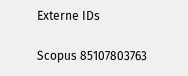Externe IDs

Scopus 85107803763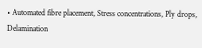• Automated fibre placement, Stress concentrations, Ply drops, Delamination